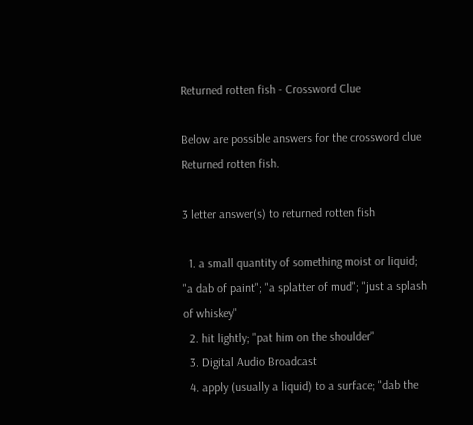Returned rotten fish - Crossword Clue

Below are possible answers for the crossword clue Returned rotten fish.

3 letter answer(s) to returned rotten fish

  1. a small quantity of something moist or liquid; "a dab of paint"; "a splatter of mud"; "just a splash of whiskey"
  2. hit lightly; "pat him on the shoulder"
  3. Digital Audio Broadcast
  4. apply (usually a liquid) to a surface; "dab the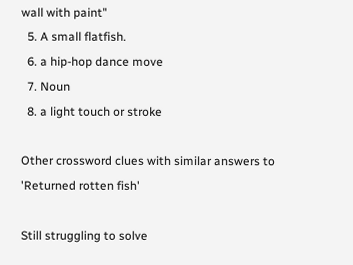wall with paint"
  5. A small flatfish.
  6. a hip-hop dance move
  7. Noun
  8. a light touch or stroke

Other crossword clues with similar answers to 'Returned rotten fish'

Still struggling to solve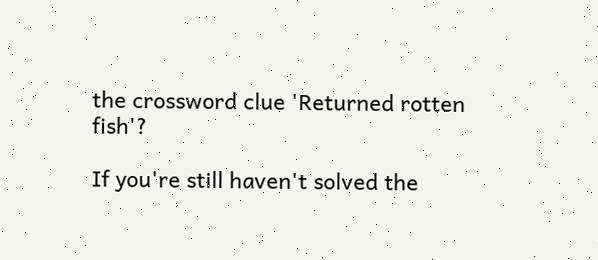the crossword clue 'Returned rotten fish'?

If you're still haven't solved the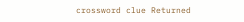crossword clue Returned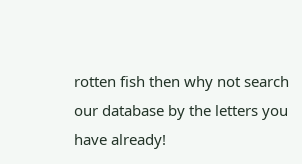rotten fish then why not search our database by the letters you have already!